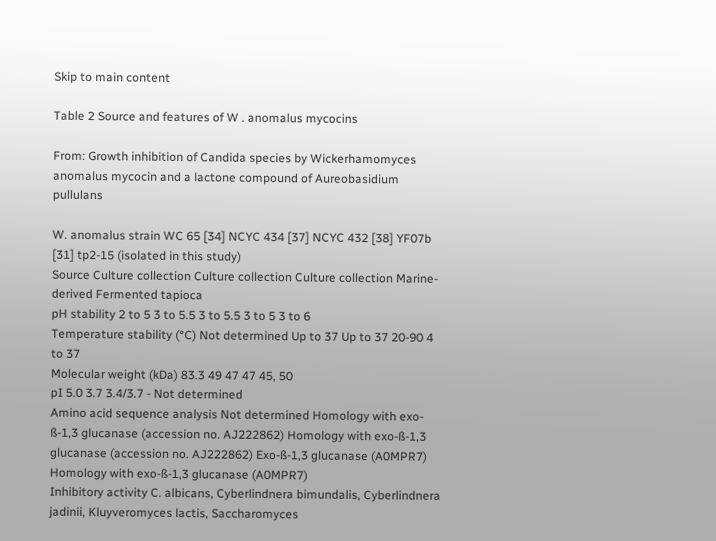Skip to main content

Table 2 Source and features of W . anomalus mycocins

From: Growth inhibition of Candida species by Wickerhamomyces anomalus mycocin and a lactone compound of Aureobasidium pullulans

W. anomalus strain WC 65 [34] NCYC 434 [37] NCYC 432 [38] YF07b [31] tp2-15 (isolated in this study)
Source Culture collection Culture collection Culture collection Marine- derived Fermented tapioca
pH stability 2 to 5 3 to 5.5 3 to 5.5 3 to 5 3 to 6
Temperature stability (°C) Not determined Up to 37 Up to 37 20-90 4 to 37
Molecular weight (kDa) 83.3 49 47 47 45, 50
pI 5.0 3.7 3.4/3.7 - Not determined
Amino acid sequence analysis Not determined Homology with exo-ß-1,3 glucanase (accession no. AJ222862) Homology with exo-ß-1,3 glucanase (accession no. AJ222862) Exo-ß-1,3 glucanase (A0MPR7) Homology with exo-ß-1,3 glucanase (A0MPR7)
Inhibitory activity C. albicans, Cyberlindnera bimundalis, Cyberlindnera jadinii, Kluyveromyces lactis, Saccharomyces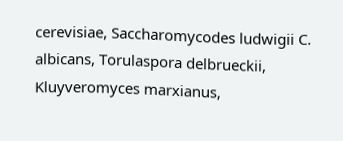cerevisiae, Saccharomycodes ludwigii C. albicans, Torulaspora delbrueckii, Kluyveromyces marxianus,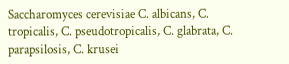Saccharomyces cerevisiae C. albicans, C. tropicalis, C. pseudotropicalis, C. glabrata, C. parapsilosis, C. krusei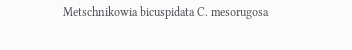Metschnikowia bicuspidata C. mesorugosa